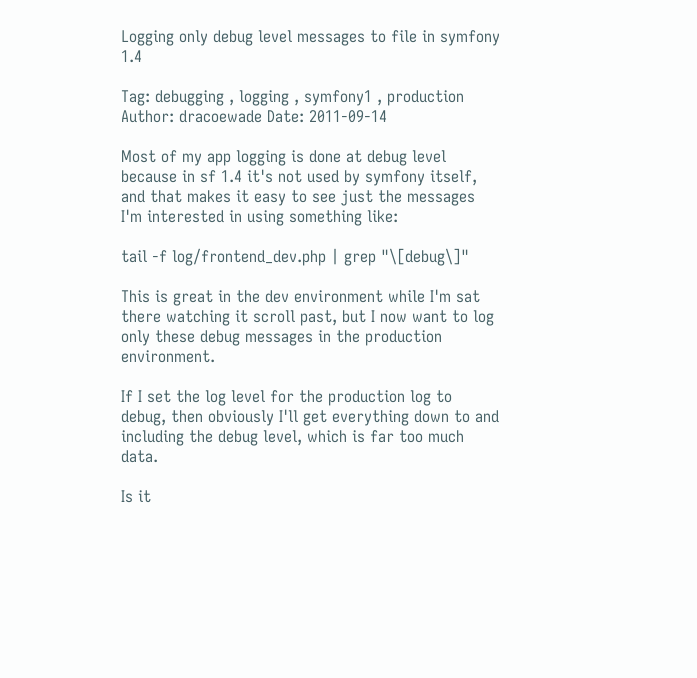Logging only debug level messages to file in symfony 1.4

Tag: debugging , logging , symfony1 , production Author: dracoewade Date: 2011-09-14

Most of my app logging is done at debug level because in sf 1.4 it's not used by symfony itself, and that makes it easy to see just the messages I'm interested in using something like:

tail -f log/frontend_dev.php | grep "\[debug\]"

This is great in the dev environment while I'm sat there watching it scroll past, but I now want to log only these debug messages in the production environment.

If I set the log level for the production log to debug, then obviously I'll get everything down to and including the debug level, which is far too much data.

Is it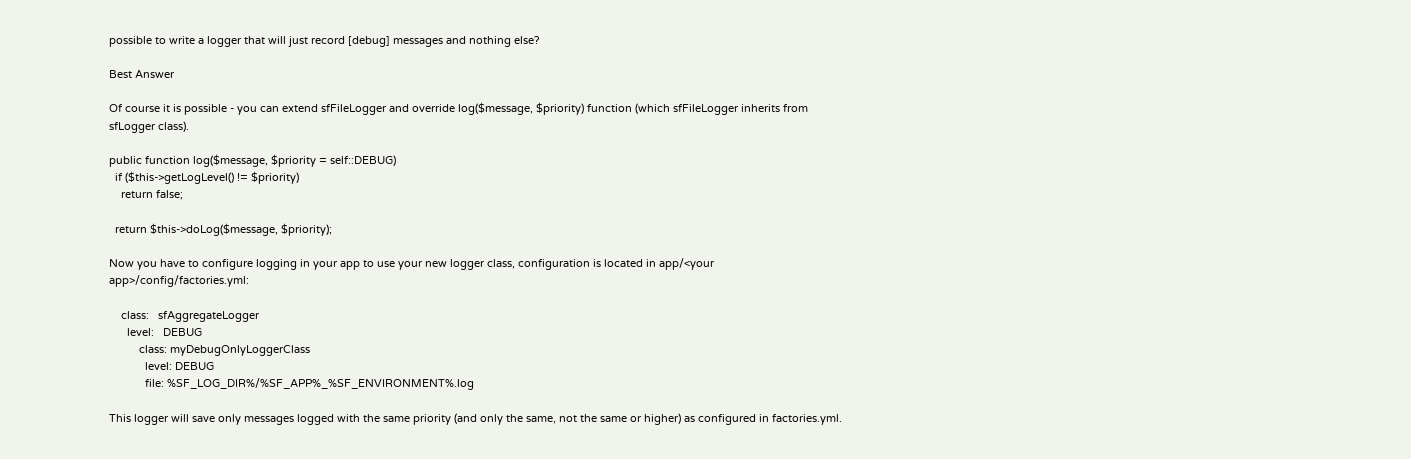possible to write a logger that will just record [debug] messages and nothing else?

Best Answer

Of course it is possible - you can extend sfFileLogger and override log($message, $priority) function (which sfFileLogger inherits from sfLogger class).

public function log($message, $priority = self::DEBUG)
  if ($this->getLogLevel() != $priority)
    return false;

  return $this->doLog($message, $priority);

Now you have to configure logging in your app to use your new logger class, configuration is located in app/<your app>/config/factories.yml:

    class:   sfAggregateLogger
      level:   DEBUG
          class: myDebugOnlyLoggerClass
            level: DEBUG
            file: %SF_LOG_DIR%/%SF_APP%_%SF_ENVIRONMENT%.log

This logger will save only messages logged with the same priority (and only the same, not the same or higher) as configured in factories.yml.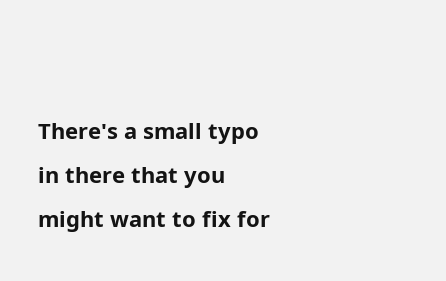There's a small typo in there that you might want to fix for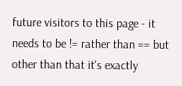future visitors to this page - it needs to be != rather than == but other than that it's exactly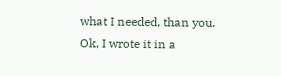what I needed, than you.
Ok, I wrote it in a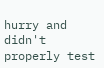hurry and didn't properly test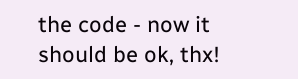the code - now it should be ok, thx!